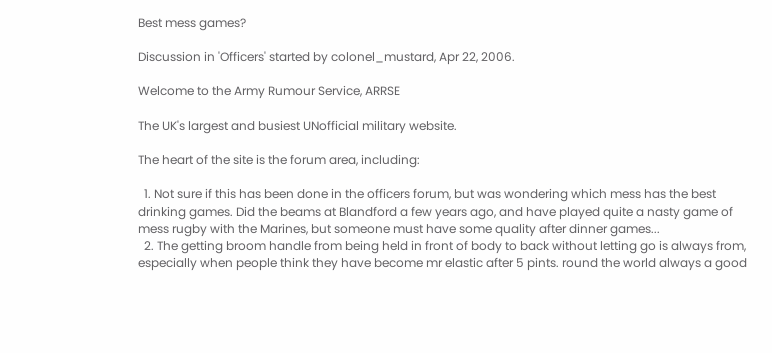Best mess games?

Discussion in 'Officers' started by colonel_mustard, Apr 22, 2006.

Welcome to the Army Rumour Service, ARRSE

The UK's largest and busiest UNofficial military website.

The heart of the site is the forum area, including:

  1. Not sure if this has been done in the officers forum, but was wondering which mess has the best drinking games. Did the beams at Blandford a few years ago, and have played quite a nasty game of mess rugby with the Marines, but someone must have some quality after dinner games...
  2. The getting broom handle from being held in front of body to back without letting go is always from, especially when people think they have become mr elastic after 5 pints. round the world always a good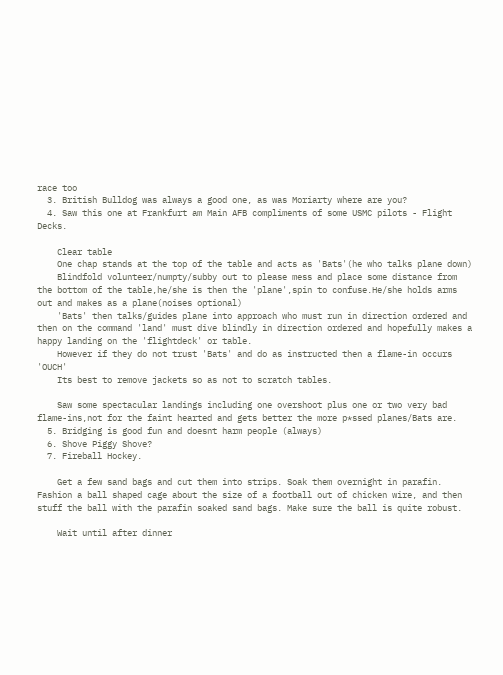race too
  3. British Bulldog was always a good one, as was Moriarty where are you?
  4. Saw this one at Frankfurt am Main AFB compliments of some USMC pilots - Flight Decks.

    Clear table
    One chap stands at the top of the table and acts as 'Bats'(he who talks plane down)
    Blindfold volunteer/numpty/subby out to please mess and place some distance from the bottom of the table,he/she is then the 'plane',spin to confuse.He/she holds arms out and makes as a plane(noises optional)
    'Bats' then talks/guides plane into approach who must run in direction ordered and then on the command 'land' must dive blindly in direction ordered and hopefully makes a happy landing on the 'flightdeck' or table.
    However if they do not trust 'Bats' and do as instructed then a flame-in occurs 'OUCH'
    Its best to remove jackets so as not to scratch tables.

    Saw some spectacular landings including one overshoot plus one or two very bad flame-ins,not for the faint hearted and gets better the more p*ssed planes/Bats are.
  5. Bridging is good fun and doesnt harm people (always)
  6. Shove Piggy Shove?
  7. Fireball Hockey.

    Get a few sand bags and cut them into strips. Soak them overnight in parafin. Fashion a ball shaped cage about the size of a football out of chicken wire, and then stuff the ball with the parafin soaked sand bags. Make sure the ball is quite robust.

    Wait until after dinner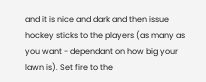and it is nice and dark and then issue hockey sticks to the players (as many as you want - dependant on how big your lawn is). Set fire to the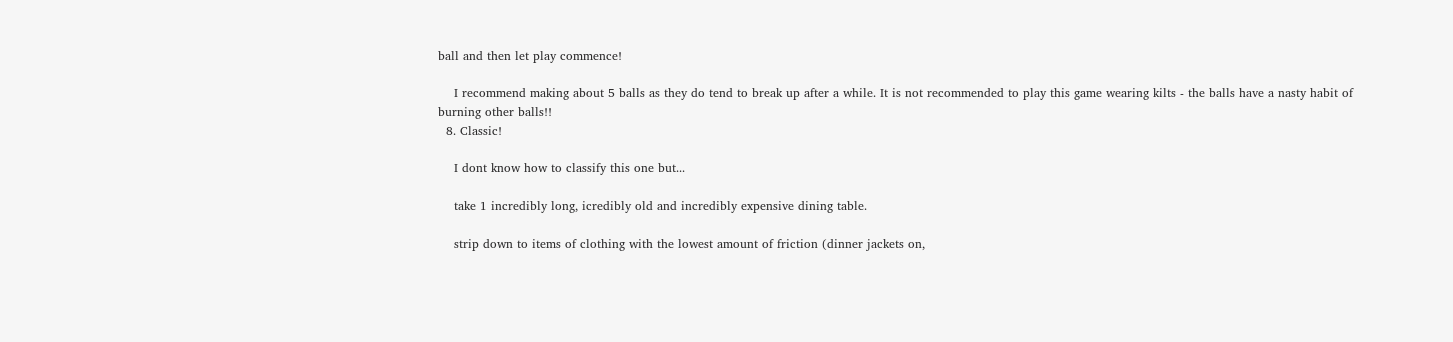ball and then let play commence!

    I recommend making about 5 balls as they do tend to break up after a while. It is not recommended to play this game wearing kilts - the balls have a nasty habit of burning other balls!!
  8. Classic!

    I dont know how to classify this one but...

    take 1 incredibly long, icredibly old and incredibly expensive dining table.

    strip down to items of clothing with the lowest amount of friction (dinner jackets on,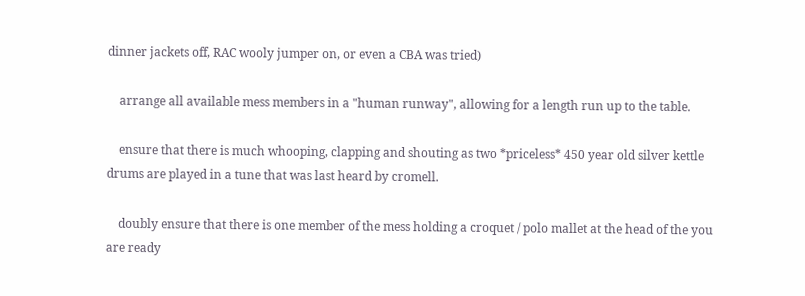dinner jackets off, RAC wooly jumper on, or even a CBA was tried)

    arrange all available mess members in a "human runway", allowing for a length run up to the table.

    ensure that there is much whooping, clapping and shouting as two *priceless* 450 year old silver kettle drums are played in a tune that was last heard by cromell.

    doubly ensure that there is one member of the mess holding a croquet / polo mallet at the head of the you are ready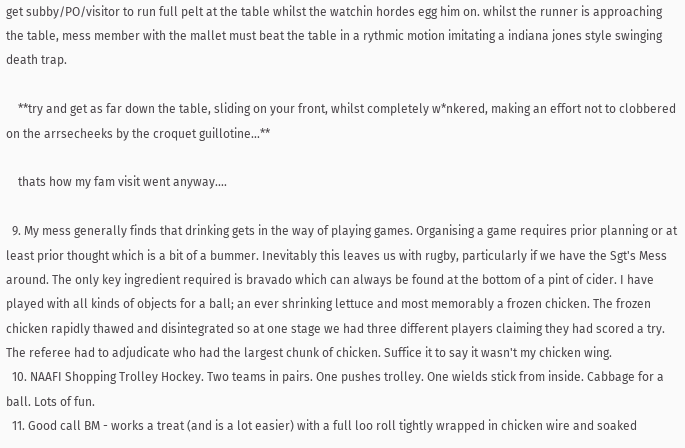get subby/PO/visitor to run full pelt at the table whilst the watchin hordes egg him on. whilst the runner is approaching the table, mess member with the mallet must beat the table in a rythmic motion imitating a indiana jones style swinging death trap.

    **try and get as far down the table, sliding on your front, whilst completely w*nkered, making an effort not to clobbered on the arrsecheeks by the croquet guillotine...**

    thats how my fam visit went anyway....

  9. My mess generally finds that drinking gets in the way of playing games. Organising a game requires prior planning or at least prior thought which is a bit of a bummer. Inevitably this leaves us with rugby, particularly if we have the Sgt's Mess around. The only key ingredient required is bravado which can always be found at the bottom of a pint of cider. I have played with all kinds of objects for a ball; an ever shrinking lettuce and most memorably a frozen chicken. The frozen chicken rapidly thawed and disintegrated so at one stage we had three different players claiming they had scored a try. The referee had to adjudicate who had the largest chunk of chicken. Suffice it to say it wasn't my chicken wing.
  10. NAAFI Shopping Trolley Hockey. Two teams in pairs. One pushes trolley. One wields stick from inside. Cabbage for a ball. Lots of fun.
  11. Good call BM - works a treat (and is a lot easier) with a full loo roll tightly wrapped in chicken wire and soaked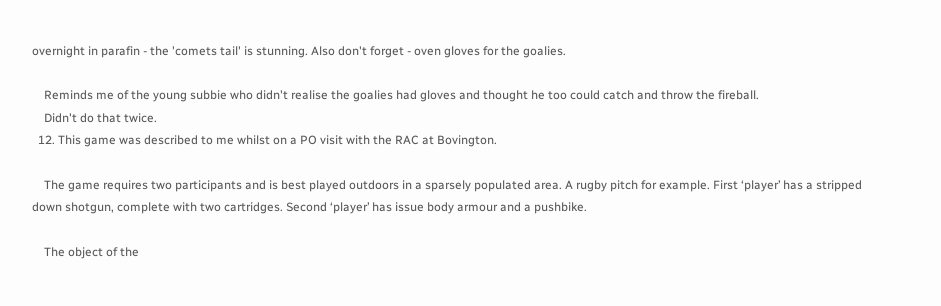overnight in parafin - the 'comets tail' is stunning. Also don't forget - oven gloves for the goalies.

    Reminds me of the young subbie who didn't realise the goalies had gloves and thought he too could catch and throw the fireball.
    Didn't do that twice.
  12. This game was described to me whilst on a PO visit with the RAC at Bovington.

    The game requires two participants and is best played outdoors in a sparsely populated area. A rugby pitch for example. First ‘player’ has a stripped down shotgun, complete with two cartridges. Second ‘player’ has issue body armour and a pushbike.

    The object of the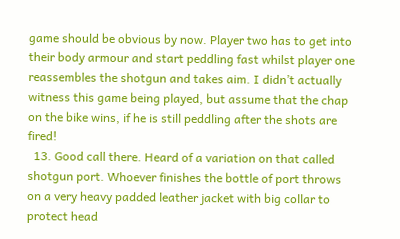game should be obvious by now. Player two has to get into their body armour and start peddling fast whilst player one reassembles the shotgun and takes aim. I didn’t actually witness this game being played, but assume that the chap on the bike wins, if he is still peddling after the shots are fired!
  13. Good call there. Heard of a variation on that called shotgun port. Whoever finishes the bottle of port throws on a very heavy padded leather jacket with big collar to protect head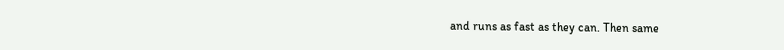and runs as fast as they can. Then same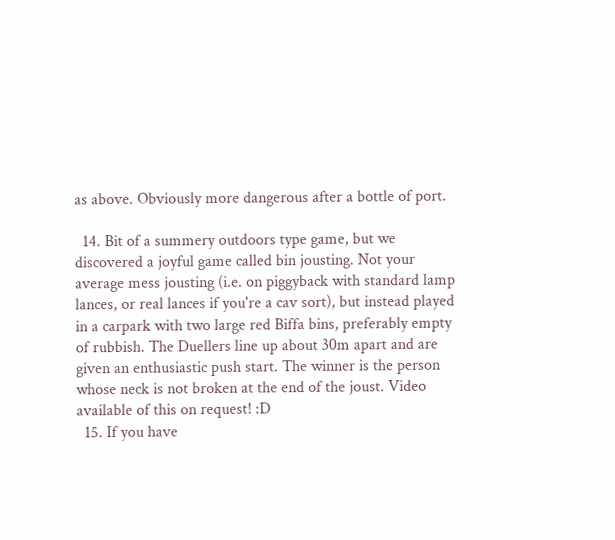as above. Obviously more dangerous after a bottle of port.

  14. Bit of a summery outdoors type game, but we discovered a joyful game called bin jousting. Not your average mess jousting (i.e. on piggyback with standard lamp lances, or real lances if you're a cav sort), but instead played in a carpark with two large red Biffa bins, preferably empty of rubbish. The Duellers line up about 30m apart and are given an enthusiastic push start. The winner is the person whose neck is not broken at the end of the joust. Video available of this on request! :D
  15. If you have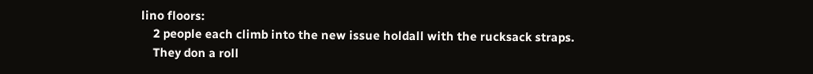lino floors:
    2 people each climb into the new issue holdall with the rucksack straps.
    They don a roll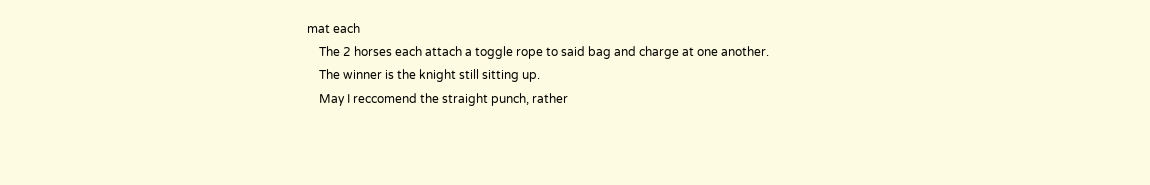mat each
    The 2 horses each attach a toggle rope to said bag and charge at one another.
    The winner is the knight still sitting up.
    May I reccomend the straight punch, rather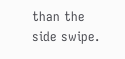than the side swipe.